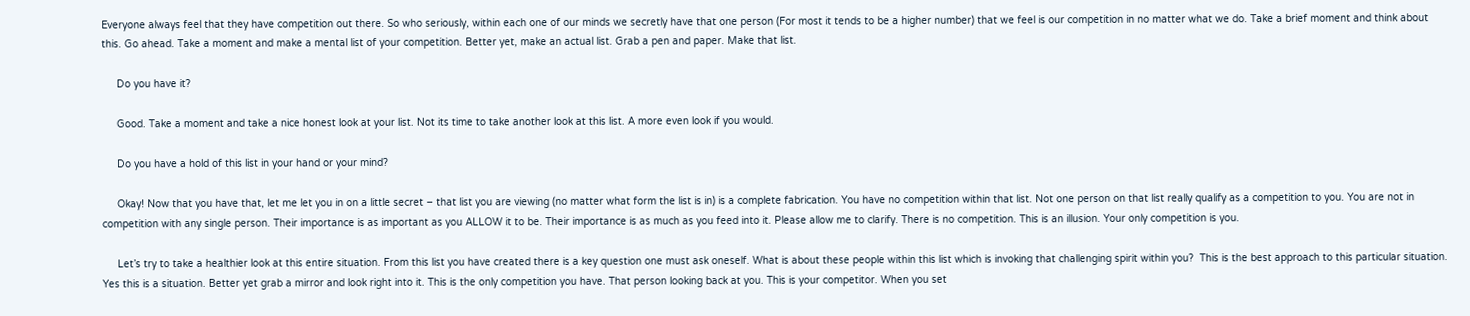Everyone always feel that they have competition out there. So who seriously, within each one of our minds we secretly have that one person (For most it tends to be a higher number) that we feel is our competition in no matter what we do. Take a brief moment and think about this. Go ahead. Take a moment and make a mental list of your competition. Better yet, make an actual list. Grab a pen and paper. Make that list.

     Do you have it?

     Good. Take a moment and take a nice honest look at your list. Not its time to take another look at this list. A more even look if you would.

     Do you have a hold of this list in your hand or your mind?

     Okay! Now that you have that, let me let you in on a little secret – that list you are viewing (no matter what form the list is in) is a complete fabrication. You have no competition within that list. Not one person on that list really qualify as a competition to you. You are not in competition with any single person. Their importance is as important as you ALLOW it to be. Their importance is as much as you feed into it. Please allow me to clarify. There is no competition. This is an illusion. Your only competition is you.

     Let’s try to take a healthier look at this entire situation. From this list you have created there is a key question one must ask oneself. What is about these people within this list which is invoking that challenging spirit within you?  This is the best approach to this particular situation. Yes this is a situation. Better yet grab a mirror and look right into it. This is the only competition you have. That person looking back at you. This is your competitor. When you set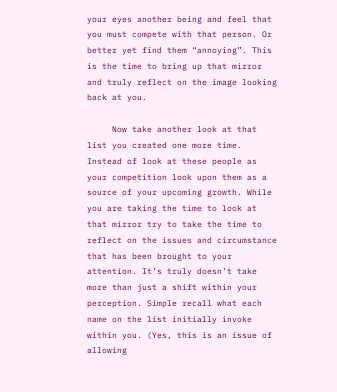your eyes another being and feel that you must compete with that person. Or better yet find them “annoying”. This is the time to bring up that mirror and truly reflect on the image looking back at you.

     Now take another look at that list you created one more time. Instead of look at these people as your competition look upon them as a source of your upcoming growth. While you are taking the time to look at that mirror try to take the time to reflect on the issues and circumstance that has been brought to your attention. It’s truly doesn’t take more than just a shift within your perception. Simple recall what each name on the list initially invoke within you. (Yes, this is an issue of allowing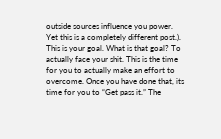outside sources influence you power. Yet this is a completely different post.). This is your goal. What is that goal? To actually face your shit. This is the time for you to actually make an effort to overcome. Once you have done that, its time for you to “Get pass it.” The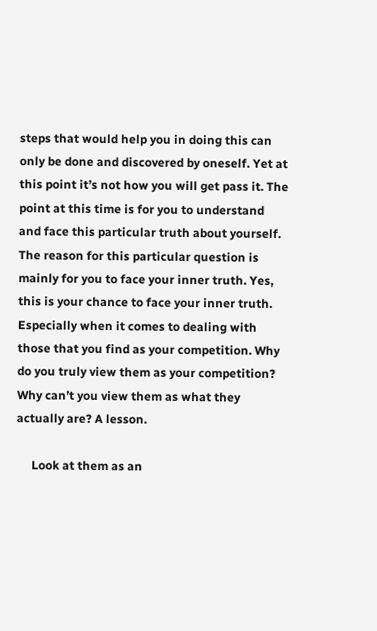steps that would help you in doing this can only be done and discovered by oneself. Yet at this point it’s not how you will get pass it. The point at this time is for you to understand and face this particular truth about yourself. The reason for this particular question is mainly for you to face your inner truth. Yes, this is your chance to face your inner truth. Especially when it comes to dealing with those that you find as your competition. Why do you truly view them as your competition? Why can’t you view them as what they actually are? A lesson.

     Look at them as an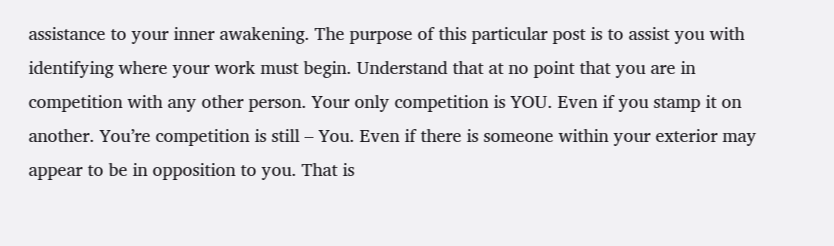assistance to your inner awakening. The purpose of this particular post is to assist you with identifying where your work must begin. Understand that at no point that you are in competition with any other person. Your only competition is YOU. Even if you stamp it on another. You’re competition is still – You. Even if there is someone within your exterior may appear to be in opposition to you. That is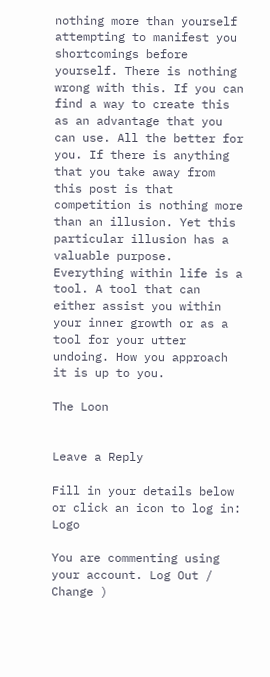nothing more than yourself attempting to manifest you shortcomings before yourself. There is nothing wrong with this. If you can find a way to create this as an advantage that you can use. All the better for you. If there is anything that you take away from this post is that competition is nothing more than an illusion. Yet this particular illusion has a valuable purpose. Everything within life is a tool. A tool that can either assist you within your inner growth or as a tool for your utter undoing. How you approach it is up to you.

The Loon


Leave a Reply

Fill in your details below or click an icon to log in: Logo

You are commenting using your account. Log Out /  Change )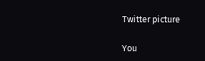Twitter picture

You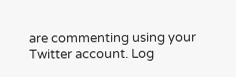are commenting using your Twitter account. Log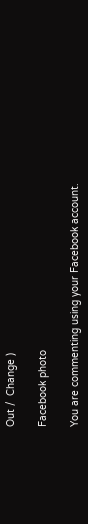Out /  Change )

Facebook photo

You are commenting using your Facebook account.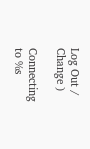Log Out /  Change )

Connecting to %s